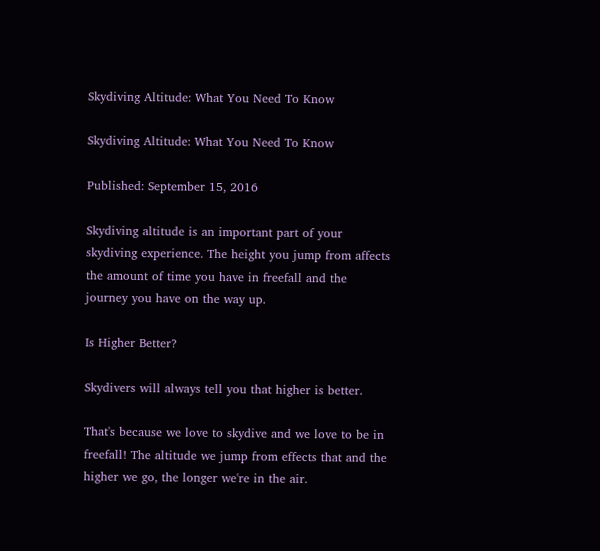Skydiving Altitude: What You Need To Know

Skydiving Altitude: What You Need To Know

Published: September 15, 2016

Skydiving altitude is an important part of your skydiving experience. The height you jump from affects the amount of time you have in freefall and the journey you have on the way up.

Is Higher Better?

Skydivers will always tell you that higher is better.

That's because we love to skydive and we love to be in freefall! The altitude we jump from effects that and the higher we go, the longer we're in the air.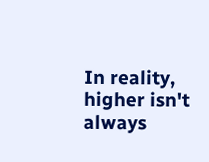In reality, higher isn't always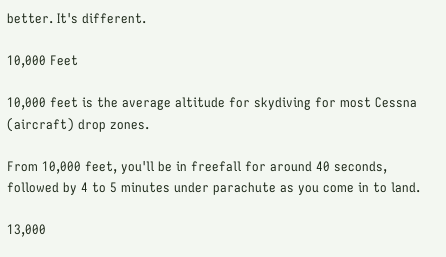better. It's different.

10,000 Feet

10,000 feet is the average altitude for skydiving for most Cessna (aircraft) drop zones.

From 10,000 feet, you'll be in freefall for around 40 seconds, followed by 4 to 5 minutes under parachute as you come in to land.

13,000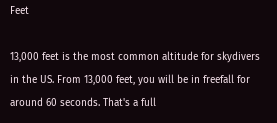Feet

13,000 feet is the most common altitude for skydivers in the US. From 13,000 feet, you will be in freefall for around 60 seconds. That's a full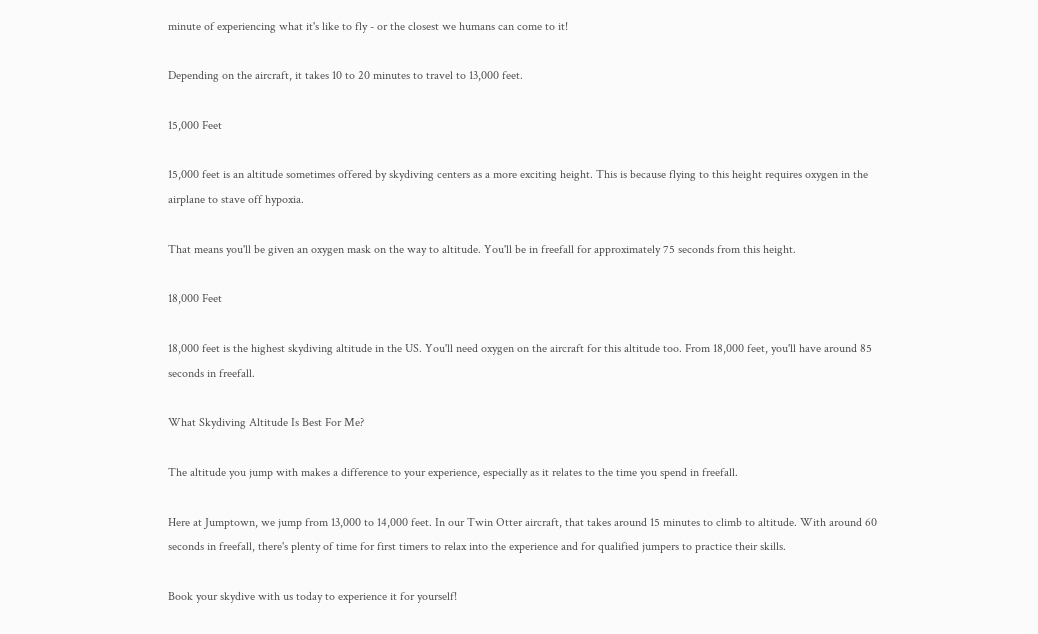minute of experiencing what it's like to fly - or the closest we humans can come to it!

Depending on the aircraft, it takes 10 to 20 minutes to travel to 13,000 feet.

15,000 Feet

15,000 feet is an altitude sometimes offered by skydiving centers as a more exciting height. This is because flying to this height requires oxygen in the airplane to stave off hypoxia.

That means you'll be given an oxygen mask on the way to altitude. You'll be in freefall for approximately 75 seconds from this height.

18,000 Feet

18,000 feet is the highest skydiving altitude in the US. You'll need oxygen on the aircraft for this altitude too. From 18,000 feet, you'll have around 85 seconds in freefall.

What Skydiving Altitude Is Best For Me?

The altitude you jump with makes a difference to your experience, especially as it relates to the time you spend in freefall.

Here at Jumptown, we jump from 13,000 to 14,000 feet. In our Twin Otter aircraft, that takes around 15 minutes to climb to altitude. With around 60 seconds in freefall, there's plenty of time for first timers to relax into the experience and for qualified jumpers to practice their skills.

Book your skydive with us today to experience it for yourself!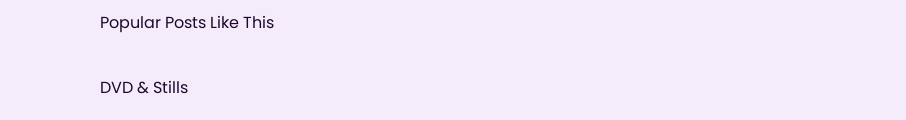Popular Posts Like This

DVD & Stills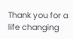Thank you for a life changing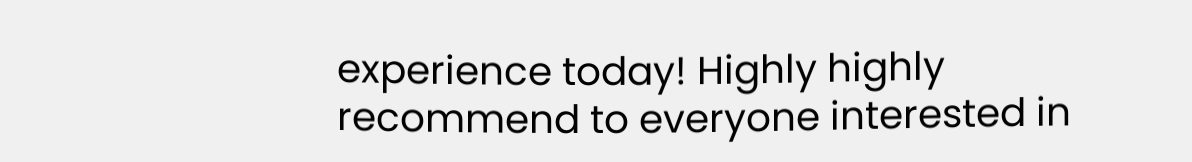experience today! Highly highly recommend to everyone interested in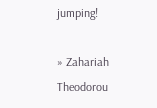jumping!

» Zahariah Theodorou